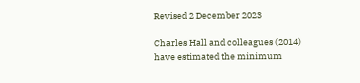Revised 2 December 2023

Charles Hall and colleagues (2014) have estimated the minimum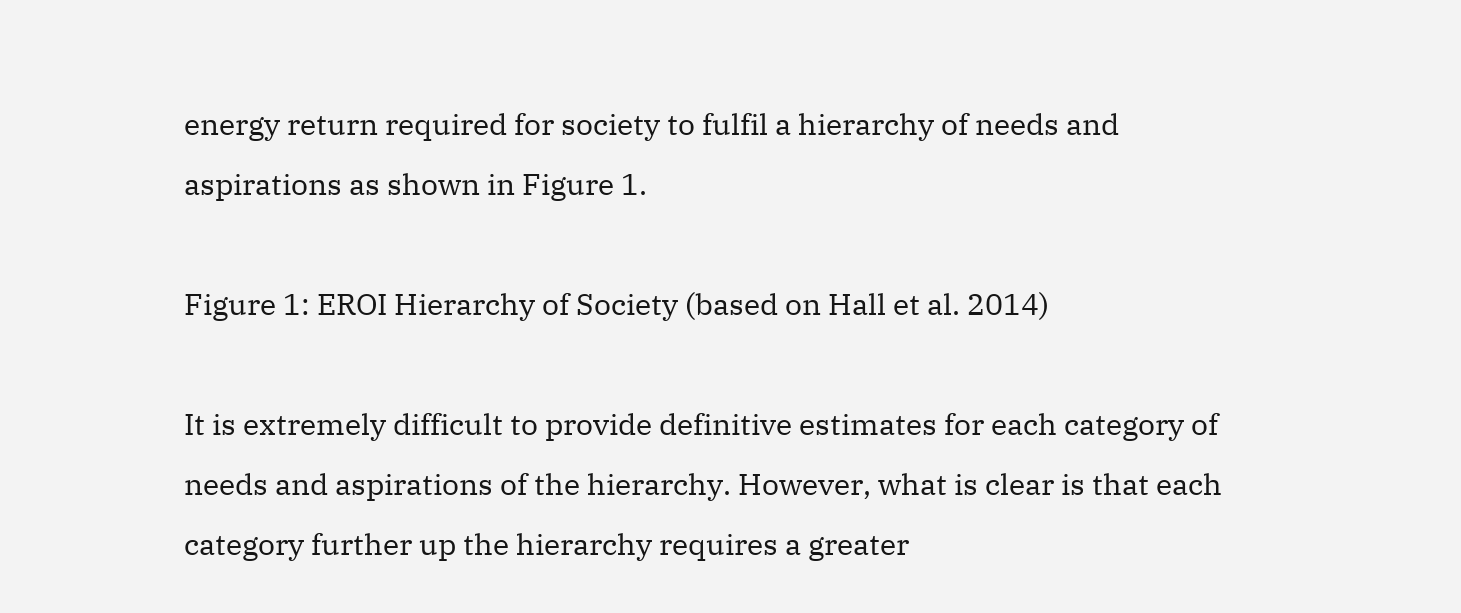energy return required for society to fulfil a hierarchy of needs and aspirations as shown in Figure 1.

Figure 1: EROI Hierarchy of Society (based on Hall et al. 2014)

It is extremely difficult to provide definitive estimates for each category of needs and aspirations of the hierarchy. However, what is clear is that each category further up the hierarchy requires a greater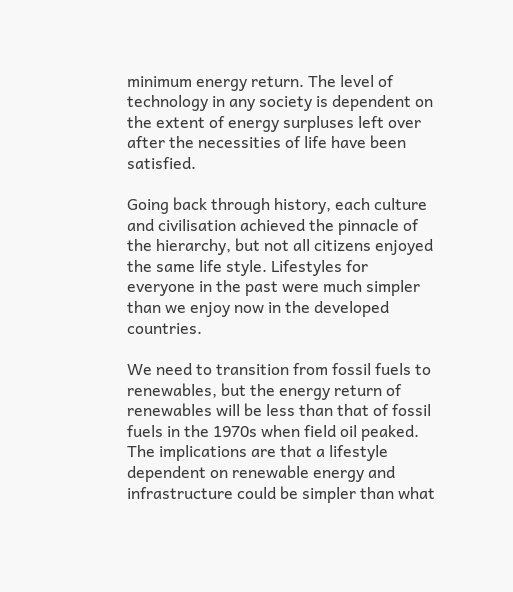minimum energy return. The level of technology in any society is dependent on the extent of energy surpluses left over after the necessities of life have been satisfied.

Going back through history, each culture and civilisation achieved the pinnacle of the hierarchy, but not all citizens enjoyed the same life style. Lifestyles for everyone in the past were much simpler than we enjoy now in the developed countries.

We need to transition from fossil fuels to renewables, but the energy return of renewables will be less than that of fossil fuels in the 1970s when field oil peaked. The implications are that a lifestyle dependent on renewable energy and infrastructure could be simpler than what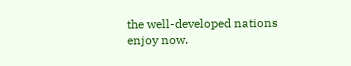the well-developed nations enjoy now.